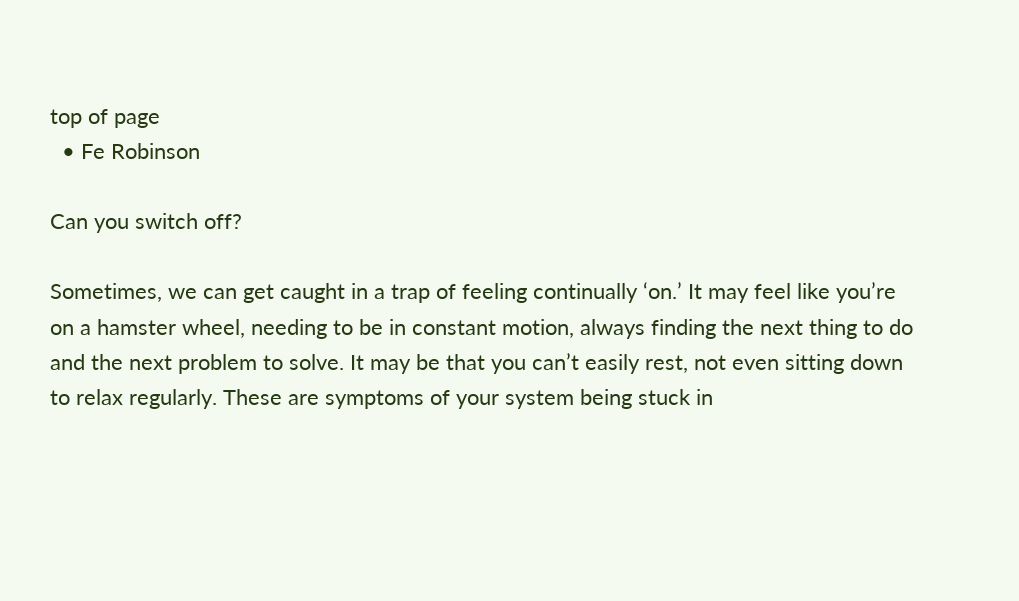top of page
  • Fe Robinson

Can you switch off?

Sometimes, we can get caught in a trap of feeling continually ‘on.’ It may feel like you’re on a hamster wheel, needing to be in constant motion, always finding the next thing to do and the next problem to solve. It may be that you can’t easily rest, not even sitting down to relax regularly. These are symptoms of your system being stuck in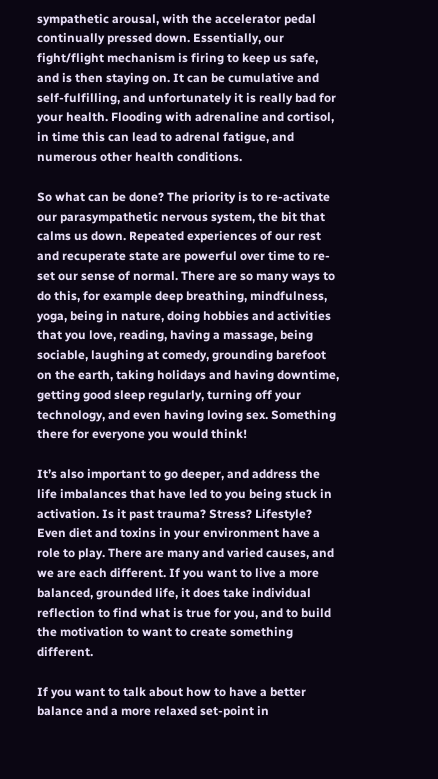sympathetic arousal, with the accelerator pedal continually pressed down. Essentially, our fight/flight mechanism is firing to keep us safe, and is then staying on. It can be cumulative and self-fulfilling, and unfortunately it is really bad for your health. Flooding with adrenaline and cortisol, in time this can lead to adrenal fatigue, and numerous other health conditions.

So what can be done? The priority is to re-activate our parasympathetic nervous system, the bit that calms us down. Repeated experiences of our rest and recuperate state are powerful over time to re-set our sense of normal. There are so many ways to do this, for example deep breathing, mindfulness, yoga, being in nature, doing hobbies and activities that you love, reading, having a massage, being sociable, laughing at comedy, grounding barefoot on the earth, taking holidays and having downtime, getting good sleep regularly, turning off your technology, and even having loving sex. Something there for everyone you would think!

It’s also important to go deeper, and address the life imbalances that have led to you being stuck in activation. Is it past trauma? Stress? Lifestyle? Even diet and toxins in your environment have a role to play. There are many and varied causes, and we are each different. If you want to live a more balanced, grounded life, it does take individual reflection to find what is true for you, and to build the motivation to want to create something different.

If you want to talk about how to have a better balance and a more relaxed set-point in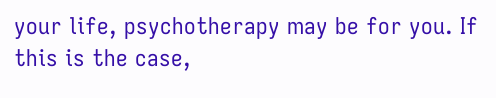your life, psychotherapy may be for you. If this is the case,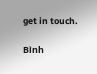get in touch.

Bình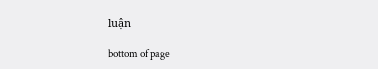luận

bottom of page